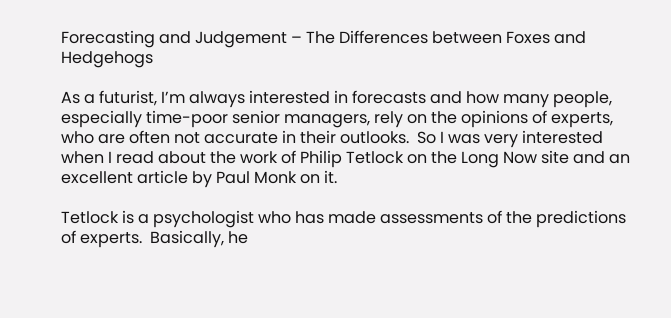Forecasting and Judgement – The Differences between Foxes and Hedgehogs

As a futurist, I’m always interested in forecasts and how many people, especially time-poor senior managers, rely on the opinions of experts, who are often not accurate in their outlooks.  So I was very interested when I read about the work of Philip Tetlock on the Long Now site and an excellent article by Paul Monk on it.

Tetlock is a psychologist who has made assessments of the predictions of experts.  Basically, he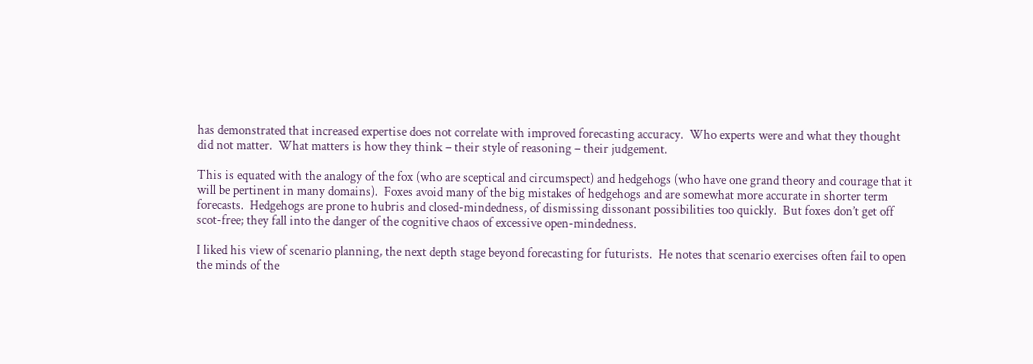has demonstrated that increased expertise does not correlate with improved forecasting accuracy.  Who experts were and what they thought did not matter.  What matters is how they think – their style of reasoning – their judgement.

This is equated with the analogy of the fox (who are sceptical and circumspect) and hedgehogs (who have one grand theory and courage that it will be pertinent in many domains).  Foxes avoid many of the big mistakes of hedgehogs and are somewhat more accurate in shorter term forecasts.  Hedgehogs are prone to hubris and closed-mindedness, of dismissing dissonant possibilities too quickly.  But foxes don’t get off scot-free; they fall into the danger of the cognitive chaos of excessive open-mindedness.

I liked his view of scenario planning, the next depth stage beyond forecasting for futurists.  He notes that scenario exercises often fail to open the minds of the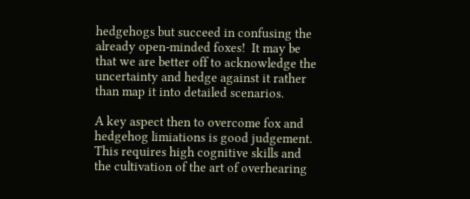hedgehogs but succeed in confusing the already open-minded foxes!  It may be that we are better off to acknowledge the uncertainty and hedge against it rather than map it into detailed scenarios.

A key aspect then to overcome fox and hedgehog limiations is good judgement.  This requires high cognitive skills and the cultivation of the art of overhearing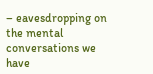– eavesdropping on the mental conversations we have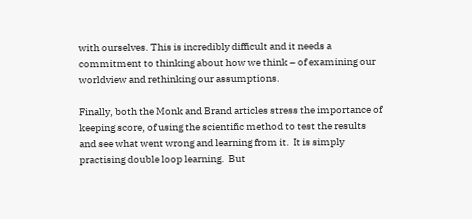with ourselves. This is incredibly difficult and it needs a commitment to thinking about how we think – of examining our worldview and rethinking our assumptions.

Finally, both the Monk and Brand articles stress the importance of keeping score, of using the scientific method to test the results and see what went wrong and learning from it.  It is simply practising double loop learning.  But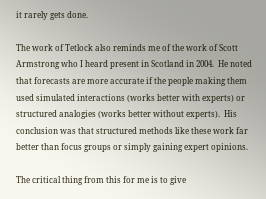it rarely gets done.

The work of Tetlock also reminds me of the work of Scott Armstrong who I heard present in Scotland in 2004.  He noted that forecasts are more accurate if the people making them used simulated interactions (works better with experts) or structured analogies (works better without experts).  His conclusion was that structured methods like these work far better than focus groups or simply gaining expert opinions.

The critical thing from this for me is to give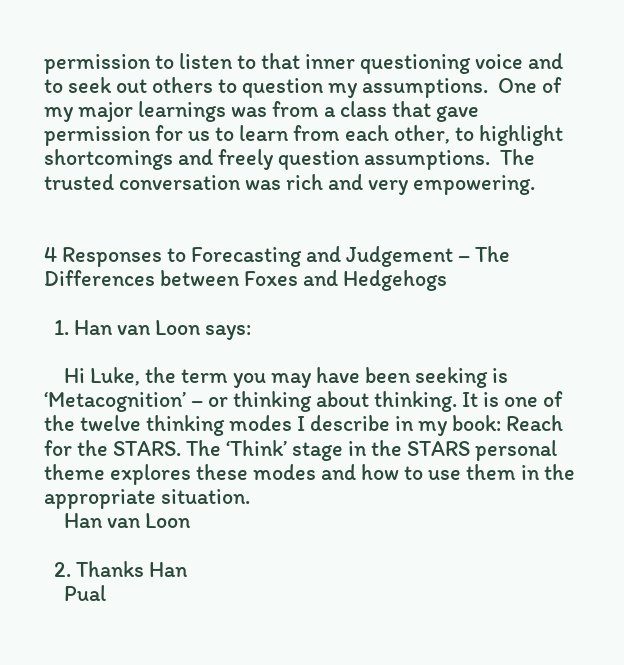permission to listen to that inner questioning voice and to seek out others to question my assumptions.  One of my major learnings was from a class that gave permission for us to learn from each other, to highlight shortcomings and freely question assumptions.  The trusted conversation was rich and very empowering.


4 Responses to Forecasting and Judgement – The Differences between Foxes and Hedgehogs

  1. Han van Loon says:

    Hi Luke, the term you may have been seeking is ‘Metacognition’ – or thinking about thinking. It is one of the twelve thinking modes I describe in my book: Reach for the STARS. The ‘Think’ stage in the STARS personal theme explores these modes and how to use them in the appropriate situation.
    Han van Loon

  2. Thanks Han
    Pual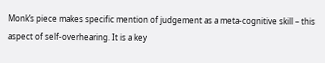Monk’s piece makes specific mention of judgement as a meta-cognitive skill – this aspect of self-overhearing. It is a key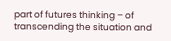part of futures thinking – of transcending the situation and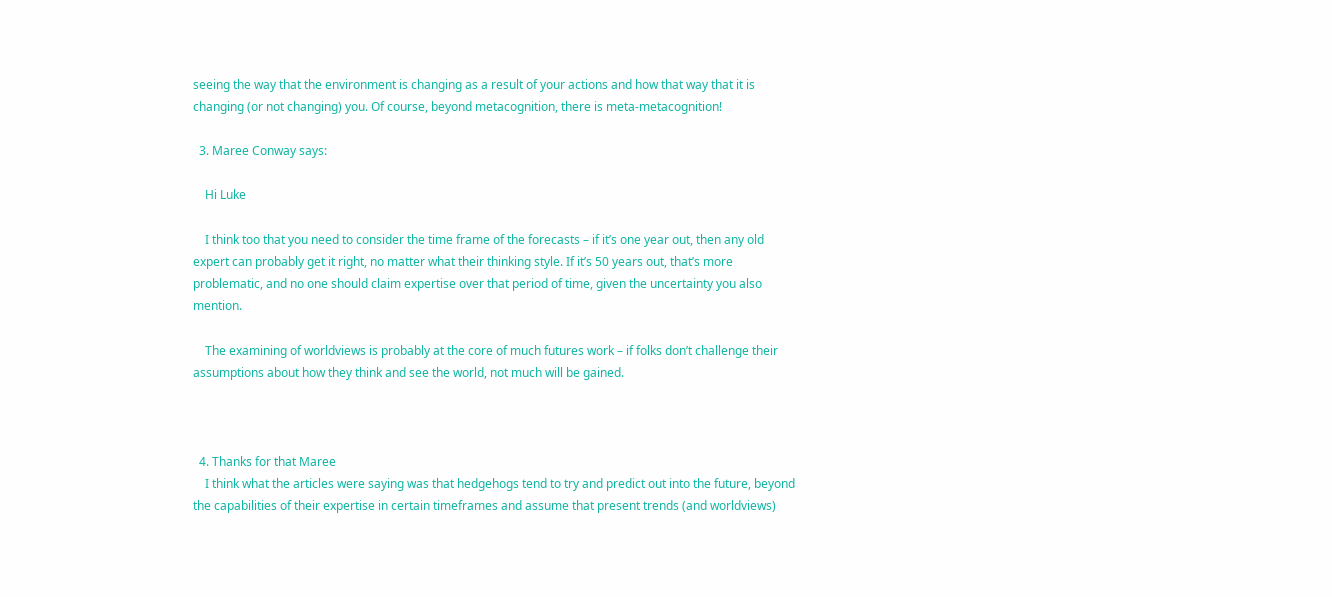seeing the way that the environment is changing as a result of your actions and how that way that it is changing (or not changing) you. Of course, beyond metacognition, there is meta-metacognition!

  3. Maree Conway says:

    Hi Luke

    I think too that you need to consider the time frame of the forecasts – if it’s one year out, then any old expert can probably get it right, no matter what their thinking style. If it’s 50 years out, that’s more problematic, and no one should claim expertise over that period of time, given the uncertainty you also mention.

    The examining of worldviews is probably at the core of much futures work – if folks don’t challenge their assumptions about how they think and see the world, not much will be gained.



  4. Thanks for that Maree
    I think what the articles were saying was that hedgehogs tend to try and predict out into the future, beyond the capabilities of their expertise in certain timeframes and assume that present trends (and worldviews)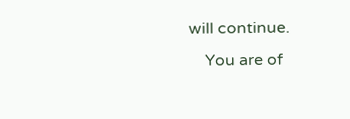will continue.
    You are of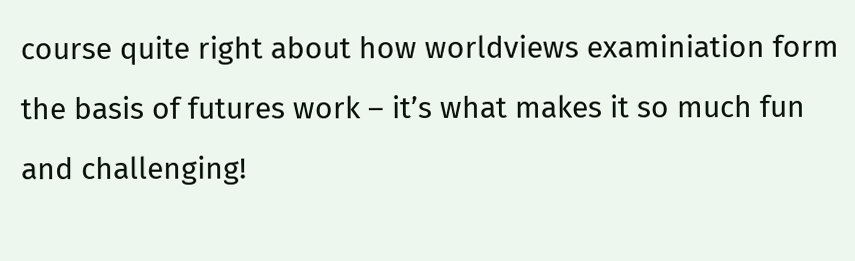course quite right about how worldviews examiniation form the basis of futures work – it’s what makes it so much fun and challenging!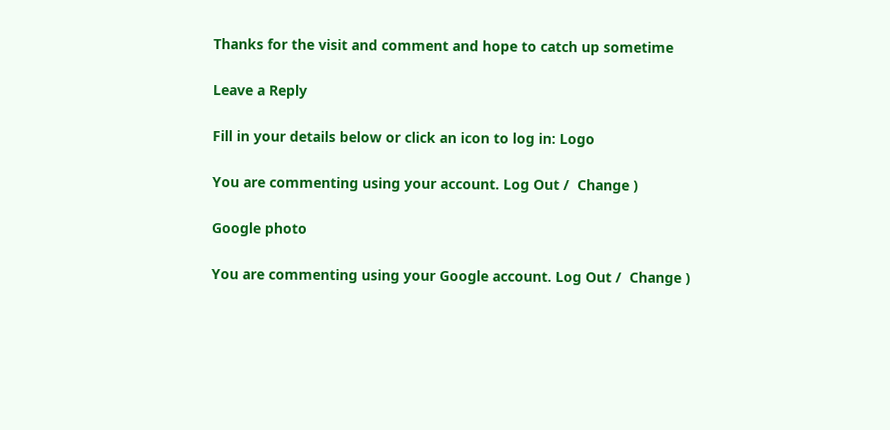Thanks for the visit and comment and hope to catch up sometime

Leave a Reply

Fill in your details below or click an icon to log in: Logo

You are commenting using your account. Log Out /  Change )

Google photo

You are commenting using your Google account. Log Out /  Change )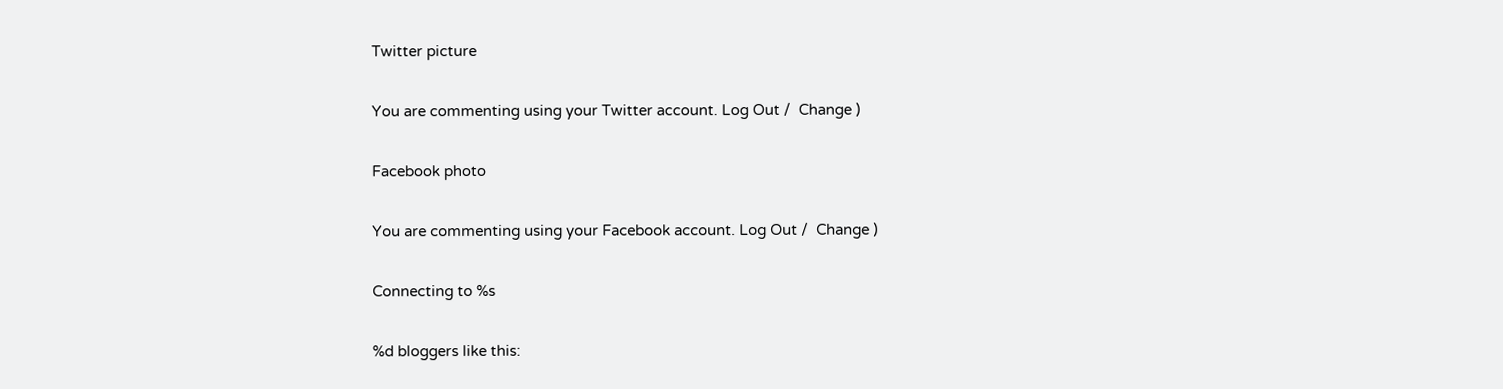Twitter picture

You are commenting using your Twitter account. Log Out /  Change )

Facebook photo

You are commenting using your Facebook account. Log Out /  Change )

Connecting to %s

%d bloggers like this: